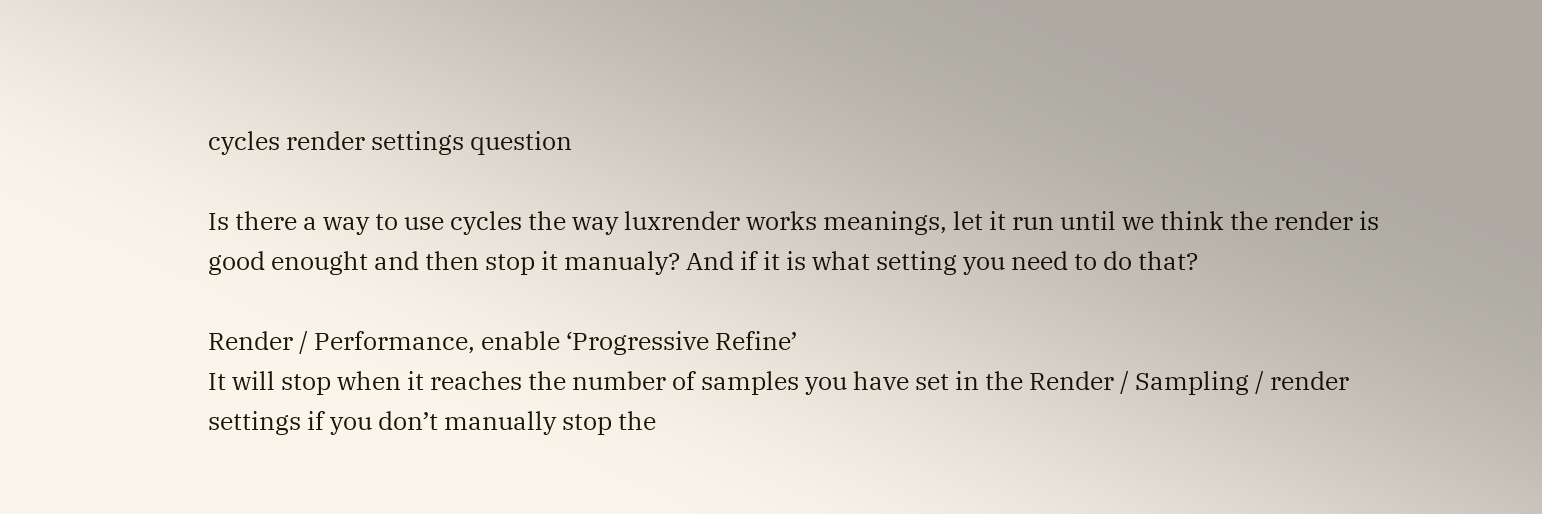cycles render settings question

Is there a way to use cycles the way luxrender works meanings, let it run until we think the render is good enought and then stop it manualy? And if it is what setting you need to do that?

Render / Performance, enable ‘Progressive Refine’
It will stop when it reaches the number of samples you have set in the Render / Sampling / render settings if you don’t manually stop the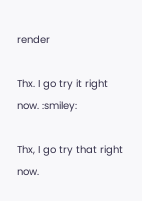render

Thx. I go try it right now. :smiley:

Thx, I go try that right now.